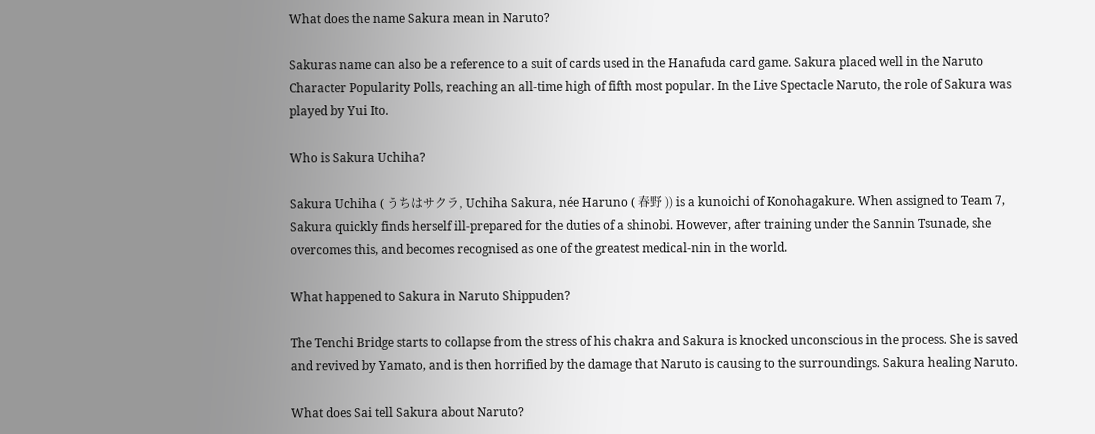What does the name Sakura mean in Naruto?

Sakuras name can also be a reference to a suit of cards used in the Hanafuda card game. Sakura placed well in the Naruto Character Popularity Polls, reaching an all-time high of fifth most popular. In the Live Spectacle Naruto, the role of Sakura was played by Yui Ito.

Who is Sakura Uchiha?

Sakura Uchiha ( うちはサクラ, Uchiha Sakura, née Haruno ( 春野 )) is a kunoichi of Konohagakure. When assigned to Team 7, Sakura quickly finds herself ill-prepared for the duties of a shinobi. However, after training under the Sannin Tsunade, she overcomes this, and becomes recognised as one of the greatest medical-nin in the world.

What happened to Sakura in Naruto Shippuden?

The Tenchi Bridge starts to collapse from the stress of his chakra and Sakura is knocked unconscious in the process. She is saved and revived by Yamato, and is then horrified by the damage that Naruto is causing to the surroundings. Sakura healing Naruto.

What does Sai tell Sakura about Naruto?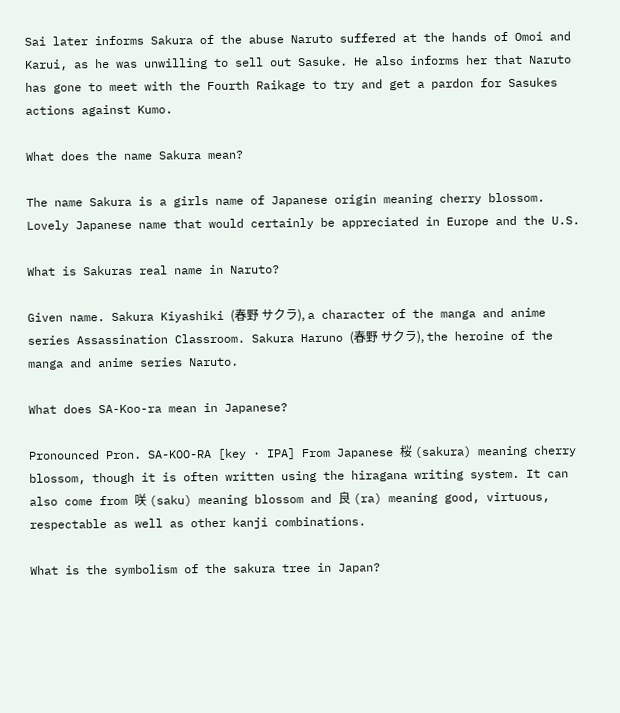Sai later informs Sakura of the abuse Naruto suffered at the hands of Omoi and Karui, as he was unwilling to sell out Sasuke. He also informs her that Naruto has gone to meet with the Fourth Raikage to try and get a pardon for Sasukes actions against Kumo.

What does the name Sakura mean?

The name Sakura is a girls name of Japanese origin meaning cherry blossom. Lovely Japanese name that would certainly be appreciated in Europe and the U.S.

What is Sakuras real name in Naruto?

Given name. Sakura Kiyashiki (春野 サクラ), a character of the manga and anime series Assassination Classroom. Sakura Haruno (春野 サクラ), the heroine of the manga and anime series Naruto.

What does SA-Koo-ra mean in Japanese?

Pronounced Pron. SA-KOO-RA [key · IPA] From Japanese 桜 (sakura) meaning cherry blossom, though it is often written using the hiragana writing system. It can also come from 咲 (saku) meaning blossom and 良 (ra) meaning good, virtuous, respectable as well as other kanji combinations.

What is the symbolism of the sakura tree in Japan?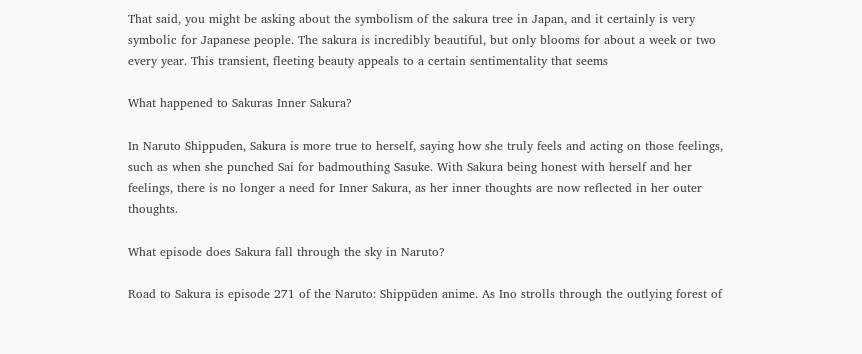That said, you might be asking about the symbolism of the sakura tree in Japan, and it certainly is very symbolic for Japanese people. The sakura is incredibly beautiful, but only blooms for about a week or two every year. This transient, fleeting beauty appeals to a certain sentimentality that seems

What happened to Sakuras Inner Sakura?

In Naruto Shippuden, Sakura is more true to herself, saying how she truly feels and acting on those feelings, such as when she punched Sai for badmouthing Sasuke. With Sakura being honest with herself and her feelings, there is no longer a need for Inner Sakura, as her inner thoughts are now reflected in her outer thoughts.

What episode does Sakura fall through the sky in Naruto?

Road to Sakura is episode 271 of the Naruto: Shippūden anime. As Ino strolls through the outlying forest of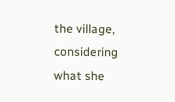the village, considering what she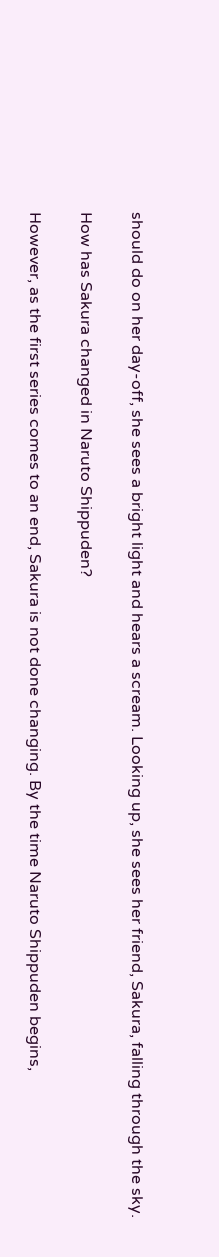should do on her day-off, she sees a bright light and hears a scream. Looking up, she sees her friend, Sakura, falling through the sky.

How has Sakura changed in Naruto Shippuden?

However, as the first series comes to an end, Sakura is not done changing. By the time Naruto Shippuden begins,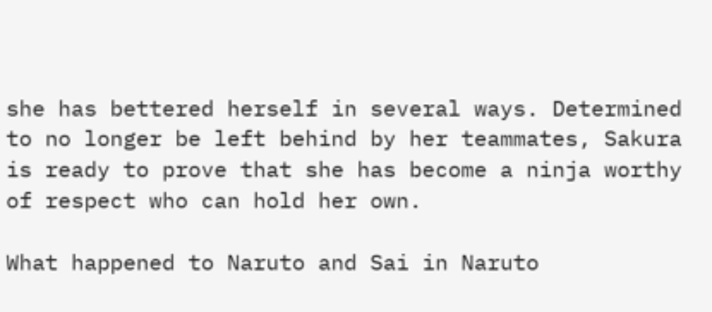she has bettered herself in several ways. Determined to no longer be left behind by her teammates, Sakura is ready to prove that she has become a ninja worthy of respect who can hold her own.

What happened to Naruto and Sai in Naruto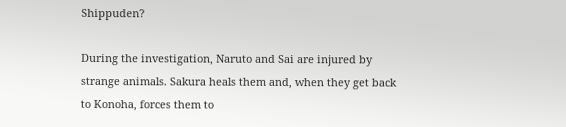Shippuden?

During the investigation, Naruto and Sai are injured by strange animals. Sakura heals them and, when they get back to Konoha, forces them to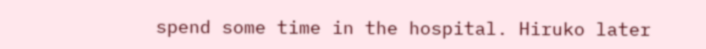spend some time in the hospital. Hiruko later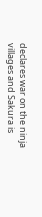declares war on the ninja villages and Sakura is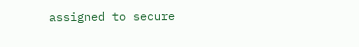assigned to secure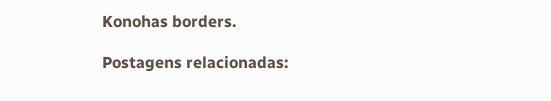Konohas borders.

Postagens relacionadas: